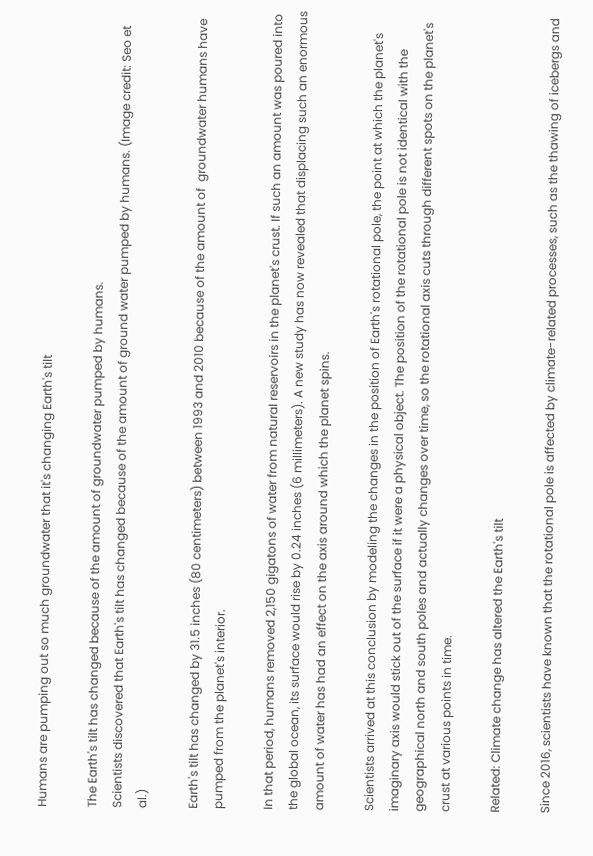Humans are pumping out so much groundwater that it's changing Earth's tilt

The Earth's tilt has changed because of the amount of groundwater pumped by humans.
Scientists discovered that Earth's tilt has changed because of the amount of ground water pumped by humans. (Image credit: Seo et al.)

Earth's tilt has changed by 31.5 inches (80 centimeters) between 1993 and 2010 because of the amount of  groundwater humans have pumped from the planet's interior.

In that period, humans removed 2,150 gigatons of water from natural reservoirs in the planet's crust. If such an amount was poured into the global ocean, its surface would rise by 0.24 inches (6 millimeters). A new study has now revealed that displacing such an enormous amount of water has had an effect on the axis around which the planet spins.

Scientists arrived at this conclusion by modeling the changes in the position of Earth's rotational pole, the point at which the planet's imaginary axis would stick out of the surface if it were a physical object. The position of the rotational pole is not identical with the geographical north and south poles and actually changes over time, so the rotational axis cuts through different spots on the planet's crust at various points in time.

Related: Climate change has altered the Earth's tilt

Since 2016, scientists have known that the rotational pole is affected by climate-related processes, such as the thawing of icebergs and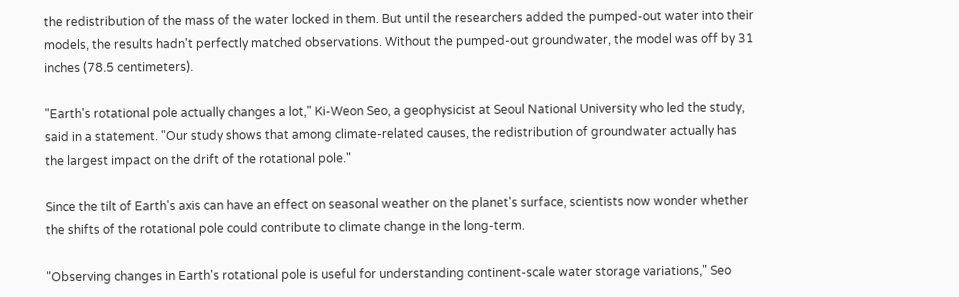the redistribution of the mass of the water locked in them. But until the researchers added the pumped-out water into their models, the results hadn't perfectly matched observations. Without the pumped-out groundwater, the model was off by 31 inches (78.5 centimeters).

"Earth's rotational pole actually changes a lot," Ki-Weon Seo, a geophysicist at Seoul National University who led the study, said in a statement. "Our study shows that among climate-related causes, the redistribution of groundwater actually has the largest impact on the drift of the rotational pole."

Since the tilt of Earth's axis can have an effect on seasonal weather on the planet's surface, scientists now wonder whether the shifts of the rotational pole could contribute to climate change in the long-term.

"Observing changes in Earth's rotational pole is useful for understanding continent-scale water storage variations," Seo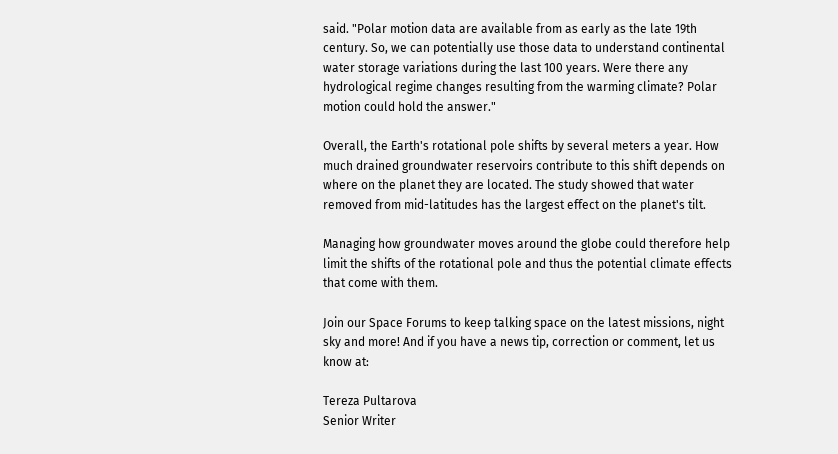said. "Polar motion data are available from as early as the late 19th century. So, we can potentially use those data to understand continental water storage variations during the last 100 years. Were there any hydrological regime changes resulting from the warming climate? Polar motion could hold the answer."

Overall, the Earth's rotational pole shifts by several meters a year. How much drained groundwater reservoirs contribute to this shift depends on where on the planet they are located. The study showed that water removed from mid-latitudes has the largest effect on the planet's tilt.

Managing how groundwater moves around the globe could therefore help limit the shifts of the rotational pole and thus the potential climate effects that come with them.

Join our Space Forums to keep talking space on the latest missions, night sky and more! And if you have a news tip, correction or comment, let us know at:

Tereza Pultarova
Senior Writer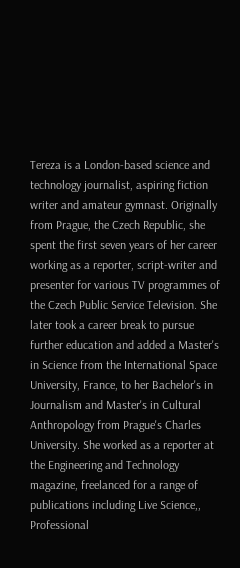Tereza is a London-based science and technology journalist, aspiring fiction writer and amateur gymnast. Originally from Prague, the Czech Republic, she spent the first seven years of her career working as a reporter, script-writer and presenter for various TV programmes of the Czech Public Service Television. She later took a career break to pursue further education and added a Master's in Science from the International Space University, France, to her Bachelor's in Journalism and Master's in Cultural Anthropology from Prague's Charles University. She worked as a reporter at the Engineering and Technology magazine, freelanced for a range of publications including Live Science,, Professional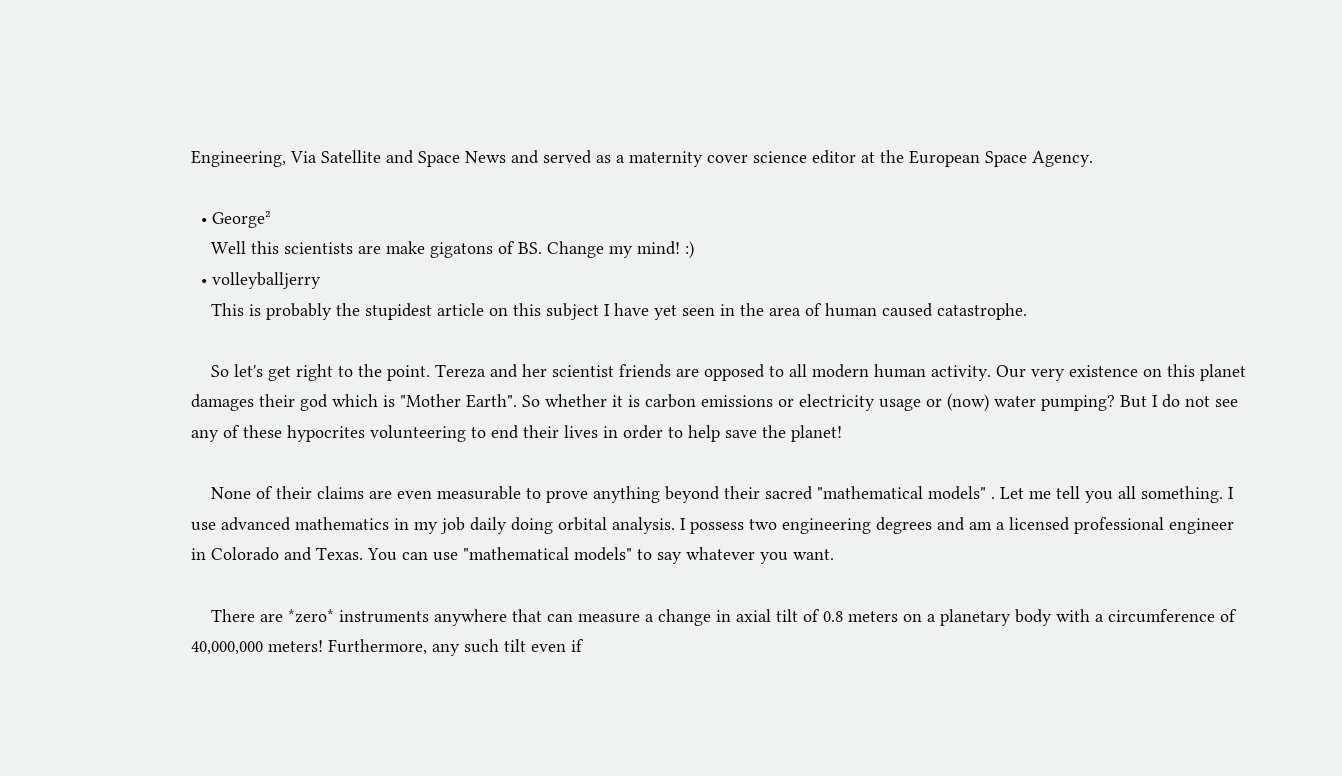Engineering, Via Satellite and Space News and served as a maternity cover science editor at the European Space Agency.

  • George²
    Well this scientists are make gigatons of BS. Change my mind! :)
  • volleyballjerry
    This is probably the stupidest article on this subject I have yet seen in the area of human caused catastrophe.

    So let's get right to the point. Tereza and her scientist friends are opposed to all modern human activity. Our very existence on this planet damages their god which is "Mother Earth". So whether it is carbon emissions or electricity usage or (now) water pumping? But I do not see any of these hypocrites volunteering to end their lives in order to help save the planet!

    None of their claims are even measurable to prove anything beyond their sacred "mathematical models" . Let me tell you all something. I use advanced mathematics in my job daily doing orbital analysis. I possess two engineering degrees and am a licensed professional engineer in Colorado and Texas. You can use "mathematical models" to say whatever you want.

    There are *zero* instruments anywhere that can measure a change in axial tilt of 0.8 meters on a planetary body with a circumference of 40,000,000 meters! Furthermore, any such tilt even if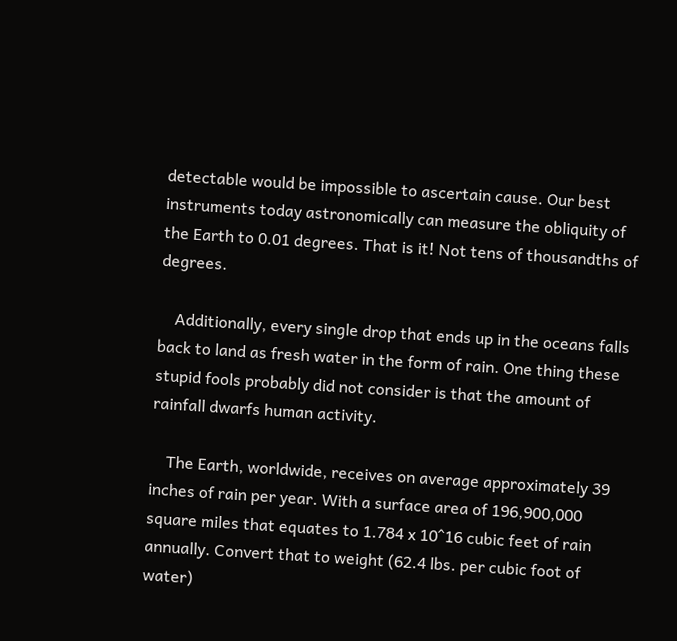detectable would be impossible to ascertain cause. Our best instruments today astronomically can measure the obliquity of the Earth to 0.01 degrees. That is it! Not tens of thousandths of degrees.

    Additionally, every single drop that ends up in the oceans falls back to land as fresh water in the form of rain. One thing these stupid fools probably did not consider is that the amount of rainfall dwarfs human activity.

    The Earth, worldwide, receives on average approximately 39 inches of rain per year. With a surface area of 196,900,000 square miles that equates to 1.784 x 10^16 cubic feet of rain annually. Convert that to weight (62.4 lbs. per cubic foot of water)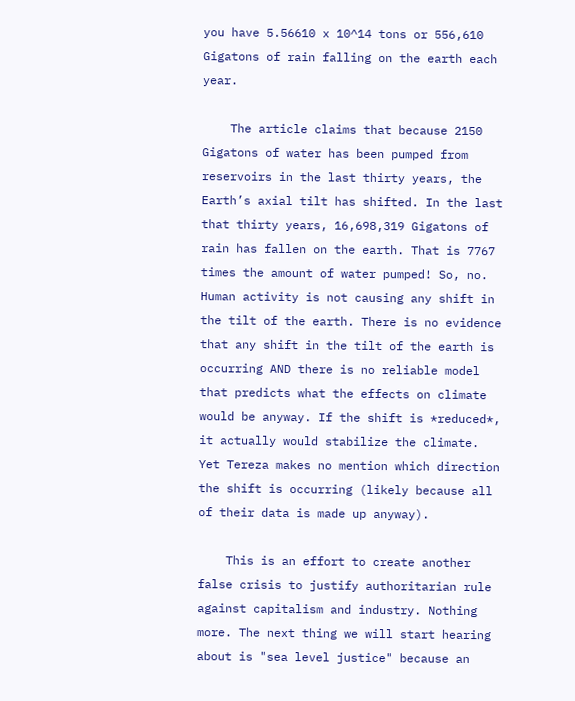you have 5.56610 x 10^14 tons or 556,610 Gigatons of rain falling on the earth each year.

    The article claims that because 2150 Gigatons of water has been pumped from reservoirs in the last thirty years, the Earth’s axial tilt has shifted. In the last that thirty years, 16,698,319 Gigatons of rain has fallen on the earth. That is 7767 times the amount of water pumped! So, no. Human activity is not causing any shift in the tilt of the earth. There is no evidence that any shift in the tilt of the earth is occurring AND there is no reliable model that predicts what the effects on climate would be anyway. If the shift is *reduced*, it actually would stabilize the climate. Yet Tereza makes no mention which direction the shift is occurring (likely because all of their data is made up anyway).

    This is an effort to create another false crisis to justify authoritarian rule against capitalism and industry. Nothing more. The next thing we will start hearing about is "sea level justice" because an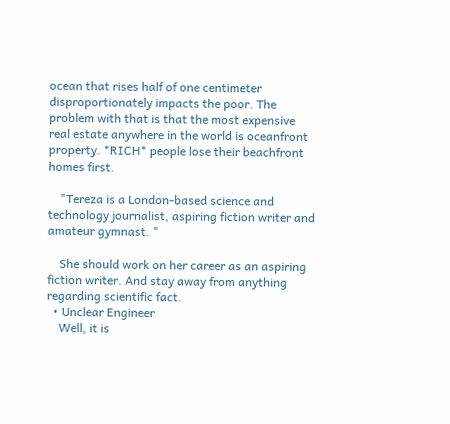ocean that rises half of one centimeter disproportionately impacts the poor. The problem with that is that the most expensive real estate anywhere in the world is oceanfront property. *RICH* people lose their beachfront homes first.

    "Tereza is a London-based science and technology journalist, aspiring fiction writer and amateur gymnast. "

    She should work on her career as an aspiring fiction writer. And stay away from anything regarding scientific fact.
  • Unclear Engineer
    Well, it is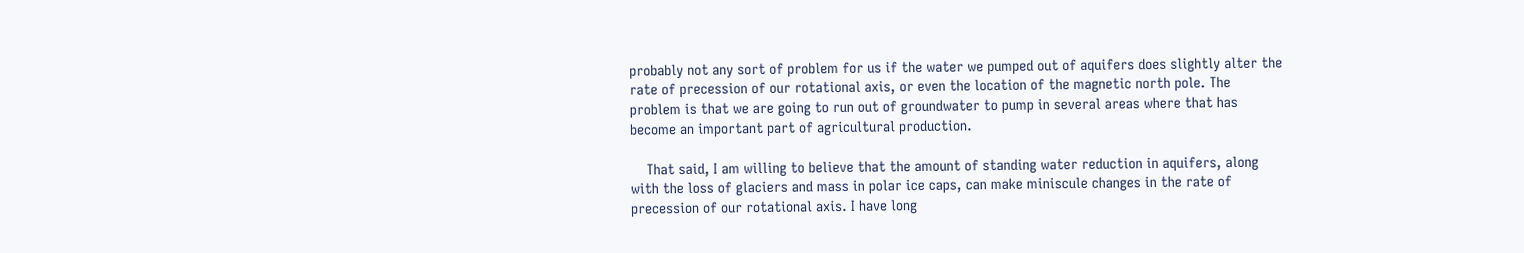probably not any sort of problem for us if the water we pumped out of aquifers does slightly alter the rate of precession of our rotational axis, or even the location of the magnetic north pole. The problem is that we are going to run out of groundwater to pump in several areas where that has become an important part of agricultural production.

    That said, I am willing to believe that the amount of standing water reduction in aquifers, along with the loss of glaciers and mass in polar ice caps, can make miniscule changes in the rate of precession of our rotational axis. I have long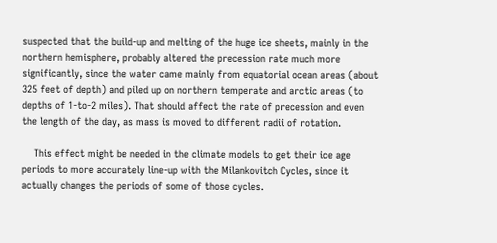suspected that the build-up and melting of the huge ice sheets, mainly in the northern hemisphere, probably altered the precession rate much more significantly, since the water came mainly from equatorial ocean areas (about 325 feet of depth) and piled up on northern temperate and arctic areas (to depths of 1-to-2 miles). That should affect the rate of precession and even the length of the day, as mass is moved to different radii of rotation.

    This effect might be needed in the climate models to get their ice age periods to more accurately line-up with the Milankovitch Cycles, since it actually changes the periods of some of those cycles.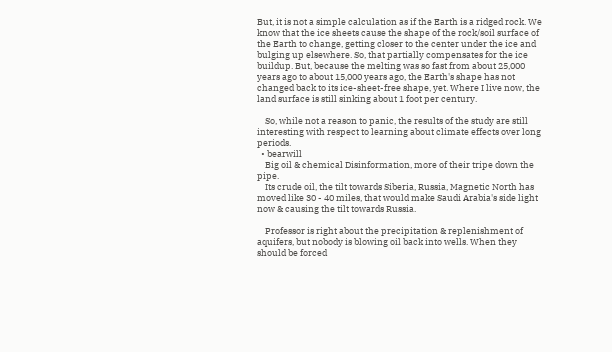But, it is not a simple calculation as if the Earth is a ridged rock. We know that the ice sheets cause the shape of the rock/soil surface of the Earth to change, getting closer to the center under the ice and bulging up elsewhere. So, that partially compensates for the ice buildup. But, because the melting was so fast from about 25,000 years ago to about 15,000 years ago, the Earth's shape has not changed back to its ice-sheet-free shape, yet. Where I live now, the land surface is still sinking about 1 foot per century.

    So, while not a reason to panic, the results of the study are still interesting with respect to learning about climate effects over long periods.
  • bearwill
    Big oil & chemical Disinformation, more of their tripe down the pipe.
    Its crude oil, the tilt towards Siberia, Russia, Magnetic North has moved like 30 - 40 miles, that would make Saudi Arabia's side light now & causing the tilt towards Russia.

    Professor is right about the precipitation & replenishment of aquifers, but nobody is blowing oil back into wells. When they should be forced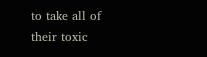to take all of their toxic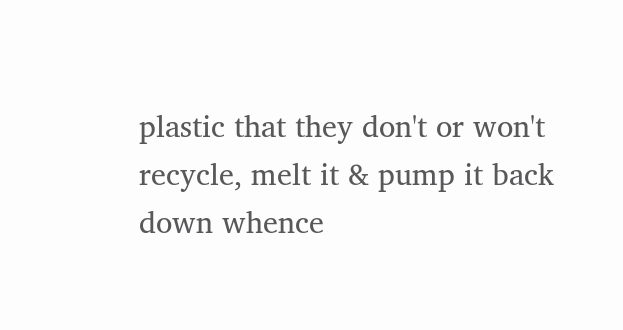plastic that they don't or won't recycle, melt it & pump it back down whence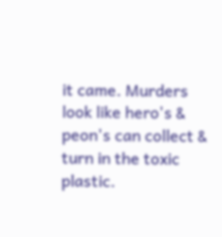it came. Murders look like hero's & peon's can collect & turn in the toxic plastic.